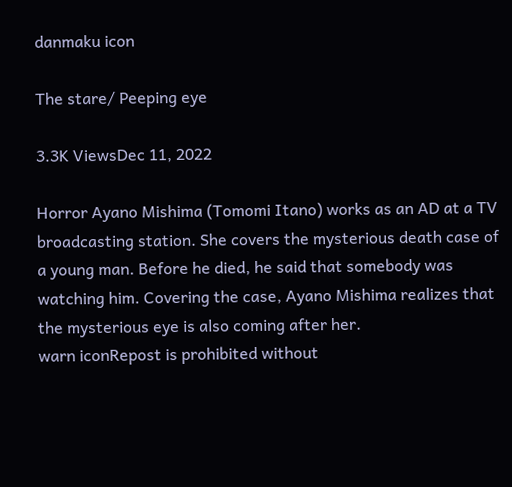danmaku icon

The stare/ Peeping eye

3.3K ViewsDec 11, 2022

Horror Ayano Mishima (Tomomi Itano) works as an AD at a TV broadcasting station. She covers the mysterious death case of a young man. Before he died, he said that somebody was watching him. Covering the case, Ayano Mishima realizes that the mysterious eye is also coming after her.
warn iconRepost is prohibited without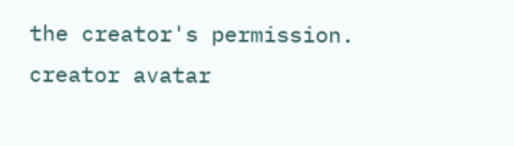the creator's permission.
creator avatar